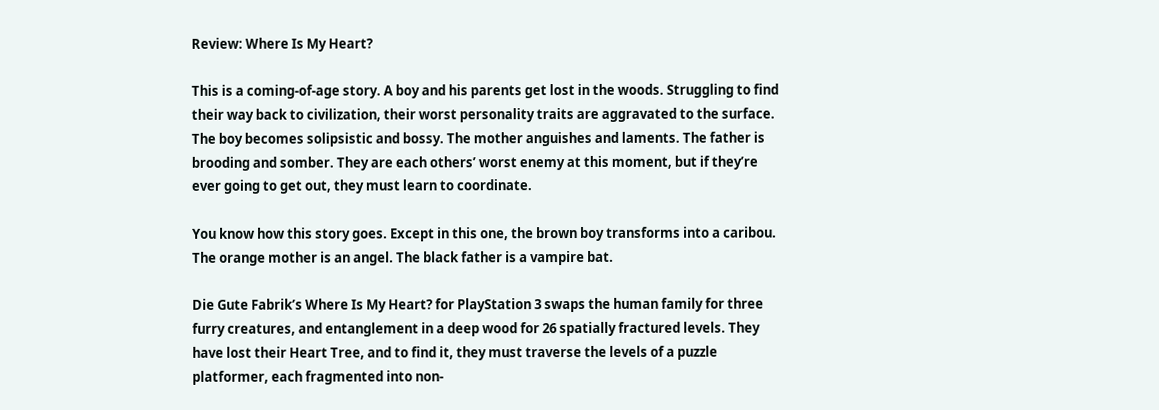Review: Where Is My Heart?

This is a coming-of-age story. A boy and his parents get lost in the woods. Struggling to find their way back to civilization, their worst personality traits are aggravated to the surface. The boy becomes solipsistic and bossy. The mother anguishes and laments. The father is brooding and somber. They are each others’ worst enemy at this moment, but if they’re ever going to get out, they must learn to coordinate.

You know how this story goes. Except in this one, the brown boy transforms into a caribou. The orange mother is an angel. The black father is a vampire bat.

Die Gute Fabrik’s Where Is My Heart? for PlayStation 3 swaps the human family for three furry creatures, and entanglement in a deep wood for 26 spatially fractured levels. They have lost their Heart Tree, and to find it, they must traverse the levels of a puzzle platformer, each fragmented into non-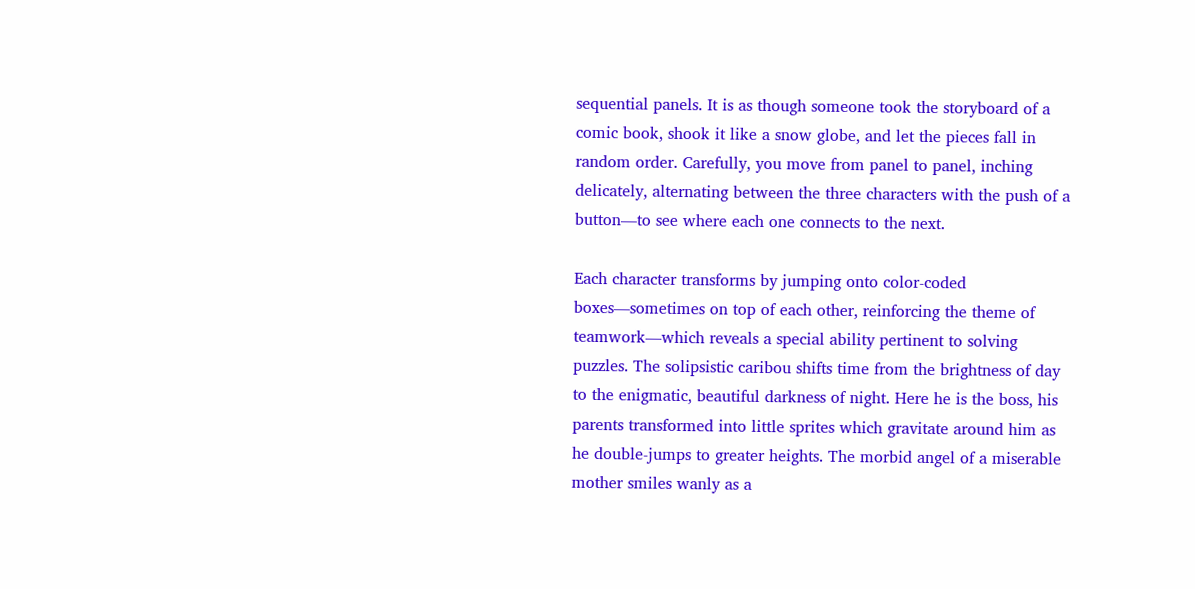sequential panels. It is as though someone took the storyboard of a comic book, shook it like a snow globe, and let the pieces fall in random order. Carefully, you move from panel to panel, inching delicately, alternating between the three characters with the push of a button—to see where each one connects to the next.

Each character transforms by jumping onto color-coded boxes—sometimes on top of each other, reinforcing the theme of teamwork—which reveals a special ability pertinent to solving puzzles. The solipsistic caribou shifts time from the brightness of day to the enigmatic, beautiful darkness of night. Here he is the boss, his parents transformed into little sprites which gravitate around him as he double-jumps to greater heights. The morbid angel of a miserable mother smiles wanly as a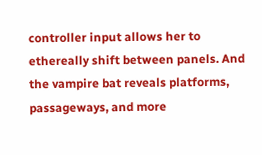controller input allows her to ethereally shift between panels. And the vampire bat reveals platforms, passageways, and more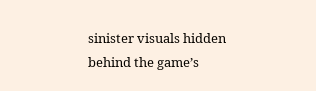sinister visuals hidden behind the game’s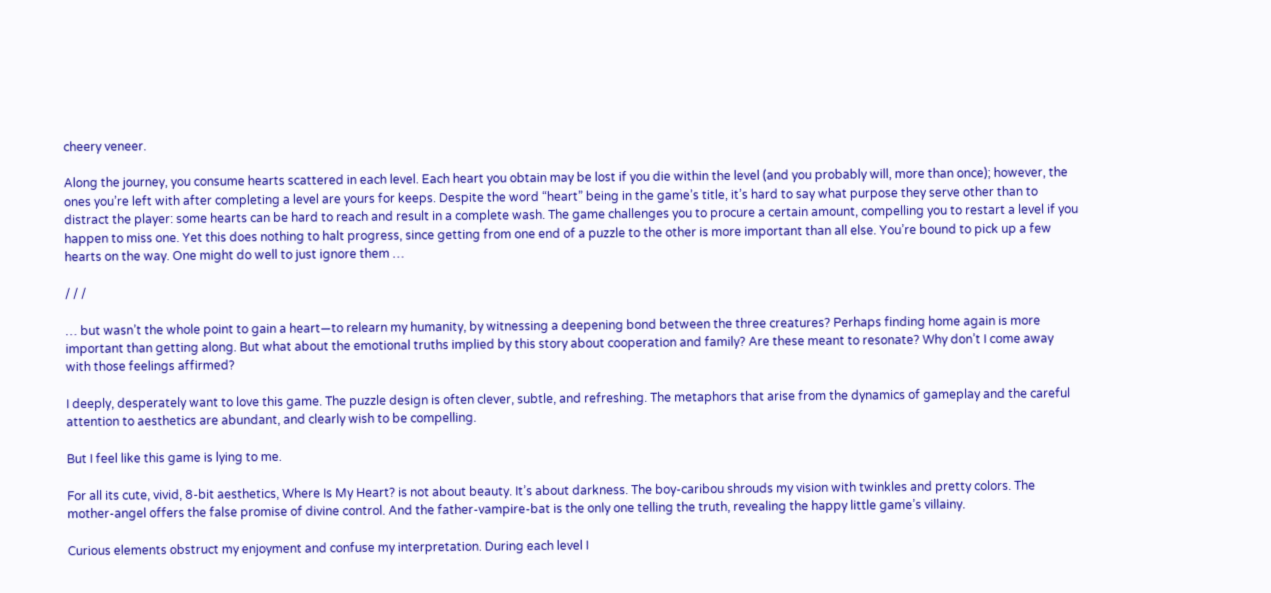cheery veneer.

Along the journey, you consume hearts scattered in each level. Each heart you obtain may be lost if you die within the level (and you probably will, more than once); however, the ones you’re left with after completing a level are yours for keeps. Despite the word “heart” being in the game’s title, it’s hard to say what purpose they serve other than to distract the player: some hearts can be hard to reach and result in a complete wash. The game challenges you to procure a certain amount, compelling you to restart a level if you happen to miss one. Yet this does nothing to halt progress, since getting from one end of a puzzle to the other is more important than all else. You’re bound to pick up a few hearts on the way. One might do well to just ignore them …

/ / /

… but wasn’t the whole point to gain a heart—to relearn my humanity, by witnessing a deepening bond between the three creatures? Perhaps finding home again is more important than getting along. But what about the emotional truths implied by this story about cooperation and family? Are these meant to resonate? Why don’t I come away with those feelings affirmed?

I deeply, desperately want to love this game. The puzzle design is often clever, subtle, and refreshing. The metaphors that arise from the dynamics of gameplay and the careful attention to aesthetics are abundant, and clearly wish to be compelling.

But I feel like this game is lying to me.

For all its cute, vivid, 8-bit aesthetics, Where Is My Heart? is not about beauty. It’s about darkness. The boy-caribou shrouds my vision with twinkles and pretty colors. The mother-angel offers the false promise of divine control. And the father-vampire-bat is the only one telling the truth, revealing the happy little game’s villainy.

Curious elements obstruct my enjoyment and confuse my interpretation. During each level I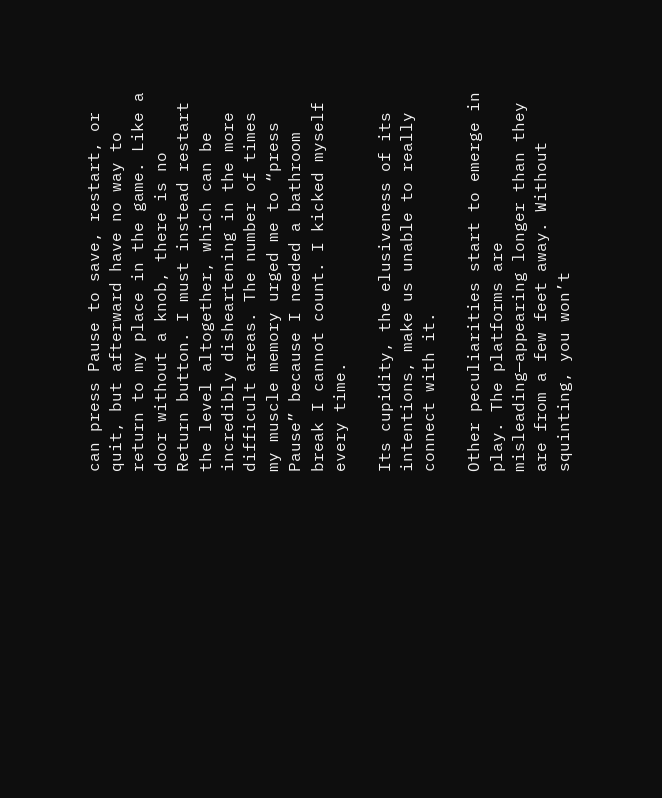can press Pause to save, restart, or quit, but afterward have no way to return to my place in the game. Like a door without a knob, there is no Return button. I must instead restart the level altogether, which can be incredibly disheartening in the more difficult areas. The number of times my muscle memory urged me to “press Pause” because I needed a bathroom break I cannot count. I kicked myself every time.

Its cupidity, the elusiveness of its intentions, make us unable to really connect with it.

Other peculiarities start to emerge in play. The platforms are misleading—appearing longer than they are from a few feet away. Without squinting, you won’t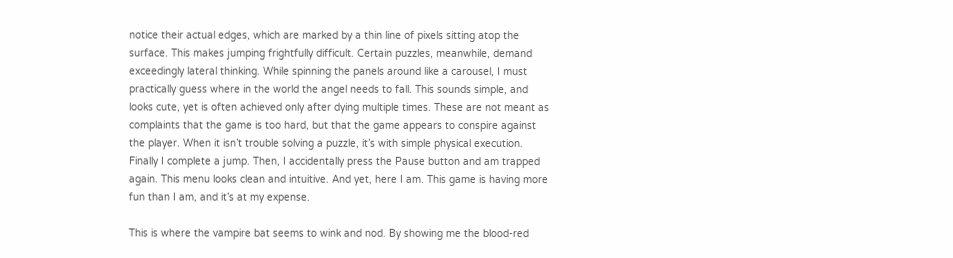notice their actual edges, which are marked by a thin line of pixels sitting atop the surface. This makes jumping frightfully difficult. Certain puzzles, meanwhile, demand exceedingly lateral thinking. While spinning the panels around like a carousel, I must practically guess where in the world the angel needs to fall. This sounds simple, and looks cute, yet is often achieved only after dying multiple times. These are not meant as complaints that the game is too hard, but that the game appears to conspire against the player. When it isn’t trouble solving a puzzle, it’s with simple physical execution. Finally I complete a jump. Then, I accidentally press the Pause button and am trapped again. This menu looks clean and intuitive. And yet, here I am. This game is having more fun than I am, and it’s at my expense.

This is where the vampire bat seems to wink and nod. By showing me the blood-red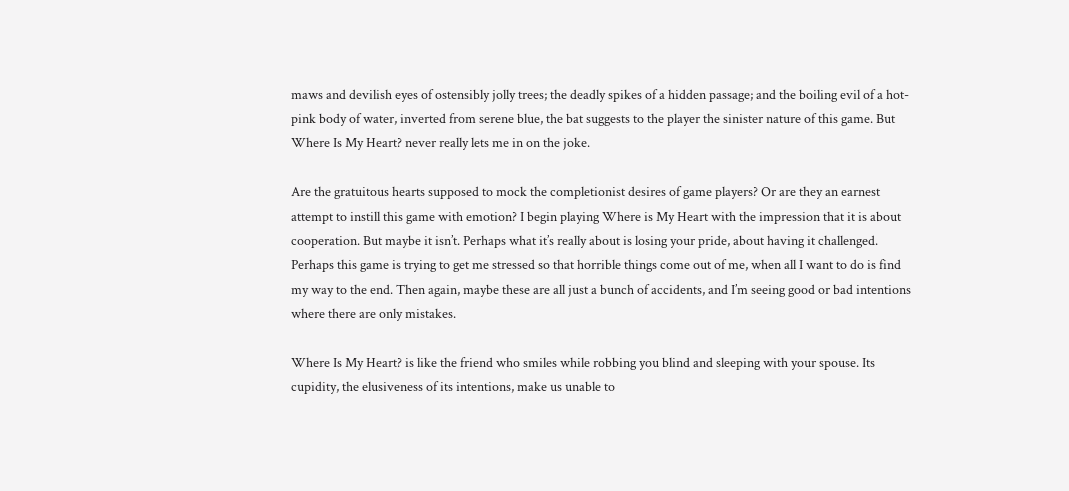maws and devilish eyes of ostensibly jolly trees; the deadly spikes of a hidden passage; and the boiling evil of a hot-pink body of water, inverted from serene blue, the bat suggests to the player the sinister nature of this game. But Where Is My Heart? never really lets me in on the joke.

Are the gratuitous hearts supposed to mock the completionist desires of game players? Or are they an earnest attempt to instill this game with emotion? I begin playing Where is My Heart with the impression that it is about cooperation. But maybe it isn’t. Perhaps what it’s really about is losing your pride, about having it challenged. Perhaps this game is trying to get me stressed so that horrible things come out of me, when all I want to do is find my way to the end. Then again, maybe these are all just a bunch of accidents, and I’m seeing good or bad intentions where there are only mistakes.

Where Is My Heart? is like the friend who smiles while robbing you blind and sleeping with your spouse. Its cupidity, the elusiveness of its intentions, make us unable to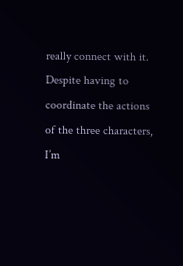really connect with it. Despite having to coordinate the actions of the three characters, I’m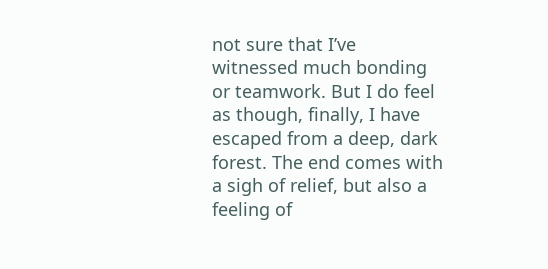not sure that I’ve witnessed much bonding or teamwork. But I do feel as though, finally, I have escaped from a deep, dark forest. The end comes with a sigh of relief, but also a feeling of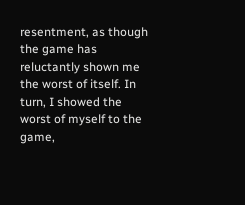resentment, as though the game has reluctantly shown me the worst of itself. In turn, I showed the worst of myself to the game,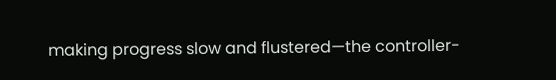making progress slow and flustered—the controller-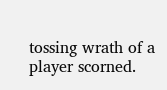tossing wrath of a player scorned.